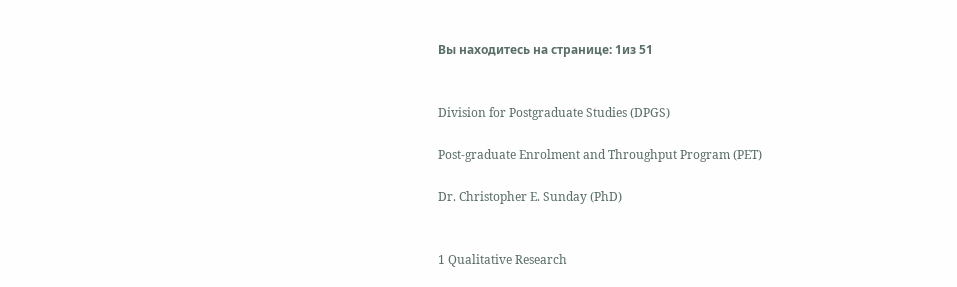Вы находитесь на странице: 1из 51


Division for Postgraduate Studies (DPGS)

Post-graduate Enrolment and Throughput Program (PET)

Dr. Christopher E. Sunday (PhD)


1 Qualitative Research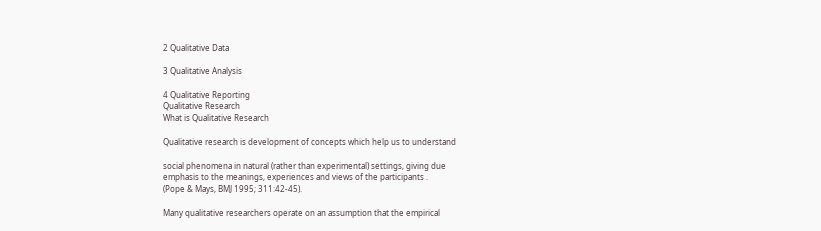2 Qualitative Data

3 Qualitative Analysis

4 Qualitative Reporting
Qualitative Research
What is Qualitative Research

Qualitative research is development of concepts which help us to understand

social phenomena in natural (rather than experimental) settings, giving due
emphasis to the meanings, experiences and views of the participants .
(Pope & Mays, BMJ 1995; 311:42-45).

Many qualitative researchers operate on an assumption that the empirical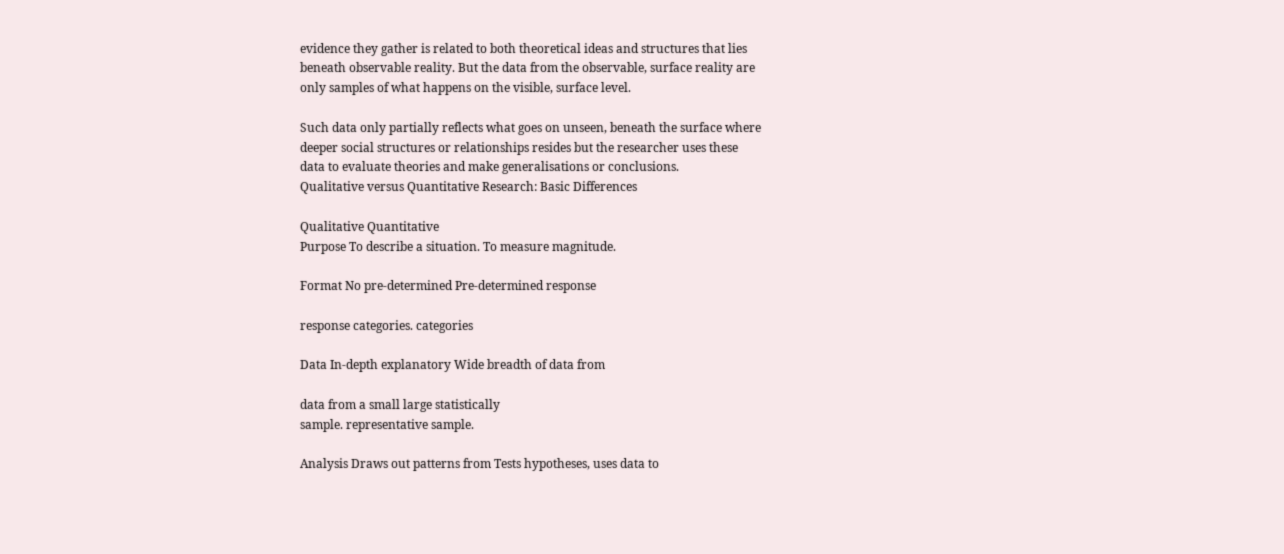evidence they gather is related to both theoretical ideas and structures that lies
beneath observable reality. But the data from the observable, surface reality are
only samples of what happens on the visible, surface level.

Such data only partially reflects what goes on unseen, beneath the surface where
deeper social structures or relationships resides but the researcher uses these
data to evaluate theories and make generalisations or conclusions.
Qualitative versus Quantitative Research: Basic Differences

Qualitative Quantitative
Purpose To describe a situation. To measure magnitude.

Format No pre-determined Pre-determined response

response categories. categories

Data In-depth explanatory Wide breadth of data from

data from a small large statistically
sample. representative sample.

Analysis Draws out patterns from Tests hypotheses, uses data to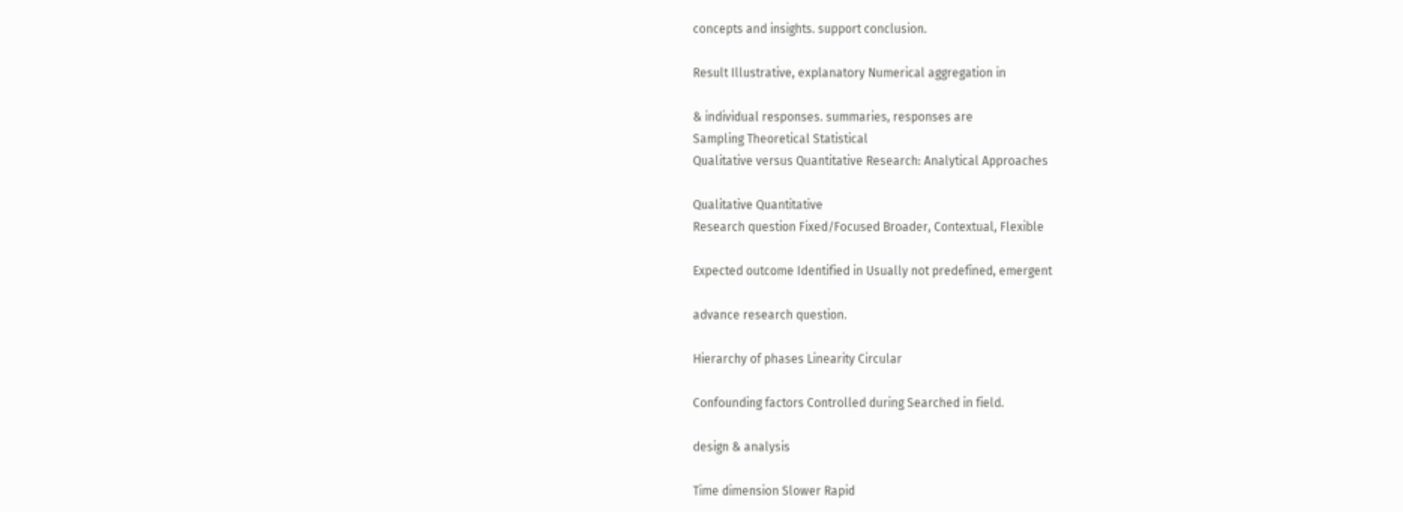concepts and insights. support conclusion.

Result Illustrative, explanatory Numerical aggregation in

& individual responses. summaries, responses are
Sampling Theoretical Statistical
Qualitative versus Quantitative Research: Analytical Approaches

Qualitative Quantitative
Research question Fixed/Focused Broader, Contextual, Flexible

Expected outcome Identified in Usually not predefined, emergent

advance research question.

Hierarchy of phases Linearity Circular

Confounding factors Controlled during Searched in field.

design & analysis

Time dimension Slower Rapid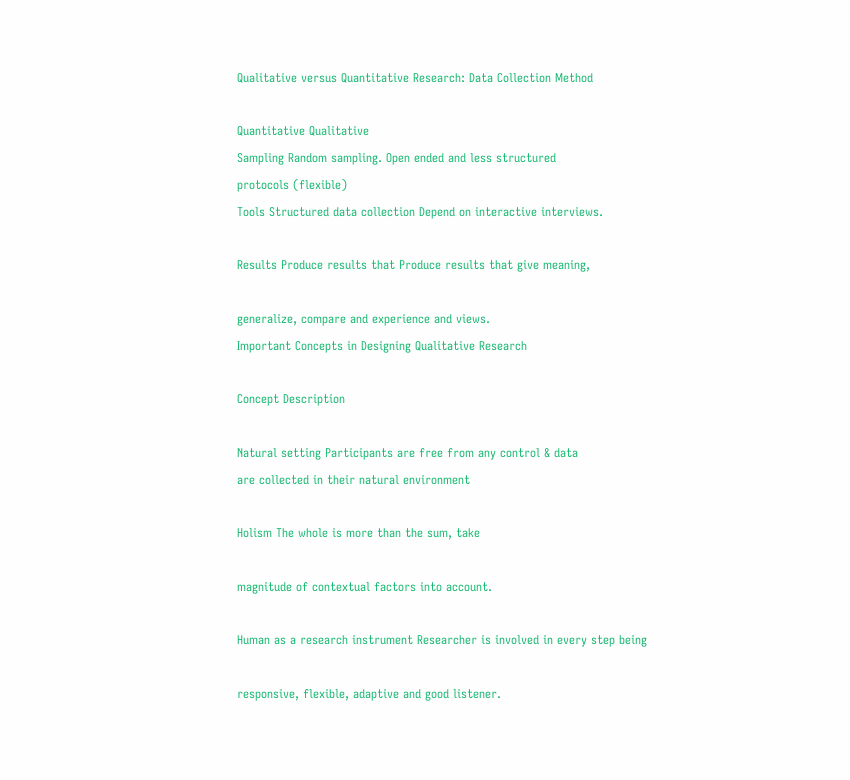Qualitative versus Quantitative Research: Data Collection Method

Quantitative Qualitative
Sampling Random sampling. Open ended and less structured
protocols (flexible)
Tools Structured data collection Depend on interactive interviews.

Results Produce results that Produce results that give meaning,

generalize, compare and experience and views.
Important Concepts in Designing Qualitative Research

Concept Description

Natural setting Participants are free from any control & data
are collected in their natural environment

Holism The whole is more than the sum, take

magnitude of contextual factors into account.

Human as a research instrument Researcher is involved in every step being

responsive, flexible, adaptive and good listener.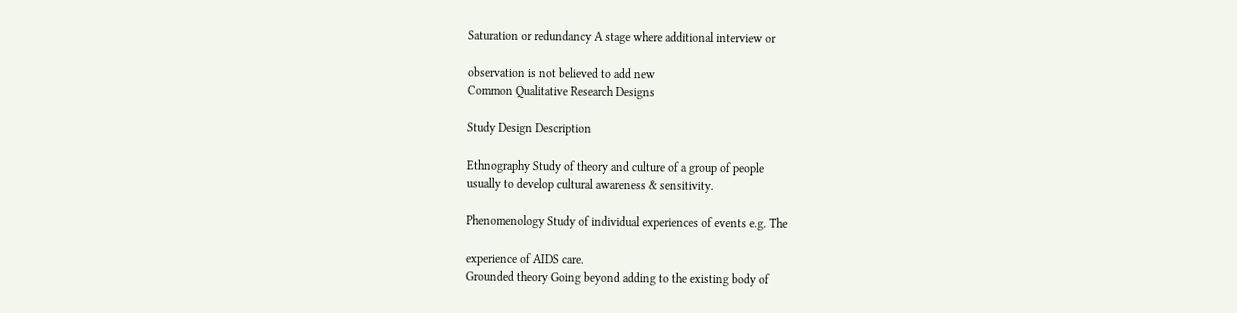Saturation or redundancy A stage where additional interview or

observation is not believed to add new
Common Qualitative Research Designs

Study Design Description

Ethnography Study of theory and culture of a group of people
usually to develop cultural awareness & sensitivity.

Phenomenology Study of individual experiences of events e.g. The

experience of AIDS care.
Grounded theory Going beyond adding to the existing body of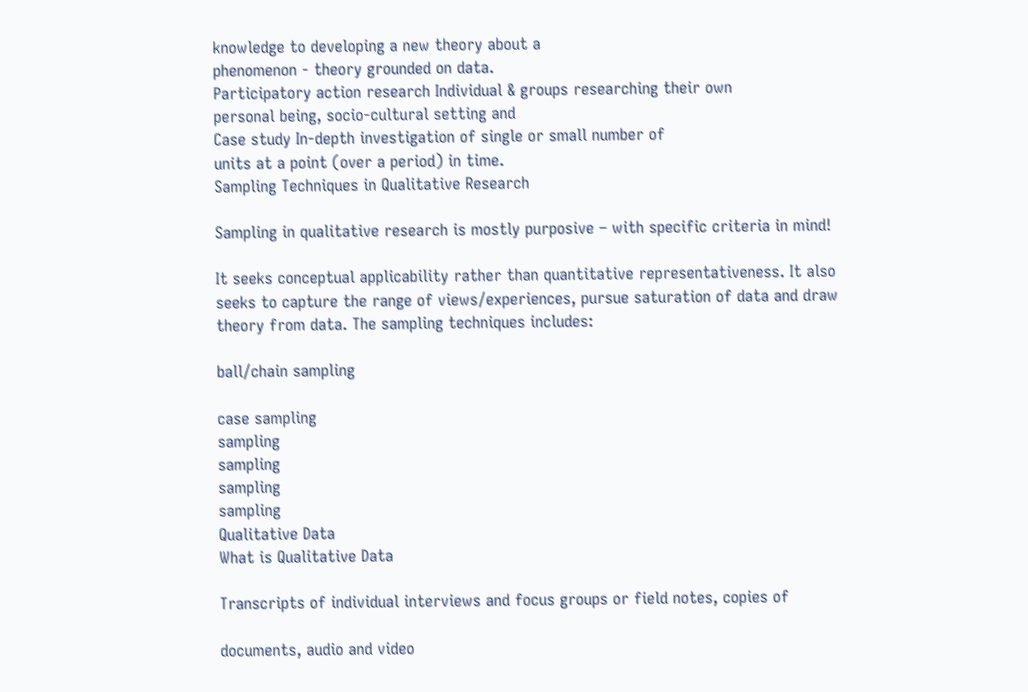knowledge to developing a new theory about a
phenomenon - theory grounded on data.
Participatory action research Individual & groups researching their own
personal being, socio-cultural setting and
Case study In-depth investigation of single or small number of
units at a point (over a period) in time.
Sampling Techniques in Qualitative Research

Sampling in qualitative research is mostly purposive – with specific criteria in mind!

It seeks conceptual applicability rather than quantitative representativeness. It also
seeks to capture the range of views/experiences, pursue saturation of data and draw
theory from data. The sampling techniques includes:

ball/chain sampling

case sampling
sampling
sampling
sampling
sampling
Qualitative Data
What is Qualitative Data

Transcripts of individual interviews and focus groups or field notes, copies of

documents, audio and video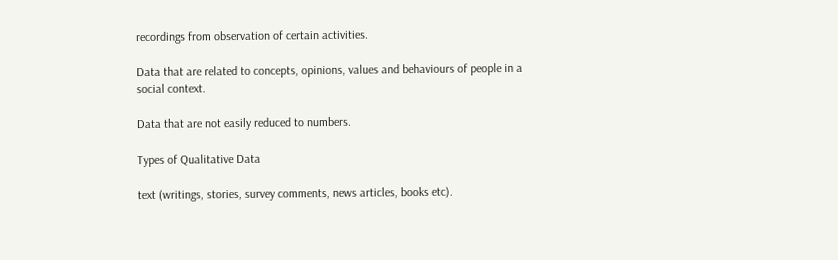recordings from observation of certain activities.

Data that are related to concepts, opinions, values and behaviours of people in a
social context.

Data that are not easily reduced to numbers.

Types of Qualitative Data

text (writings, stories, survey comments, news articles, books etc).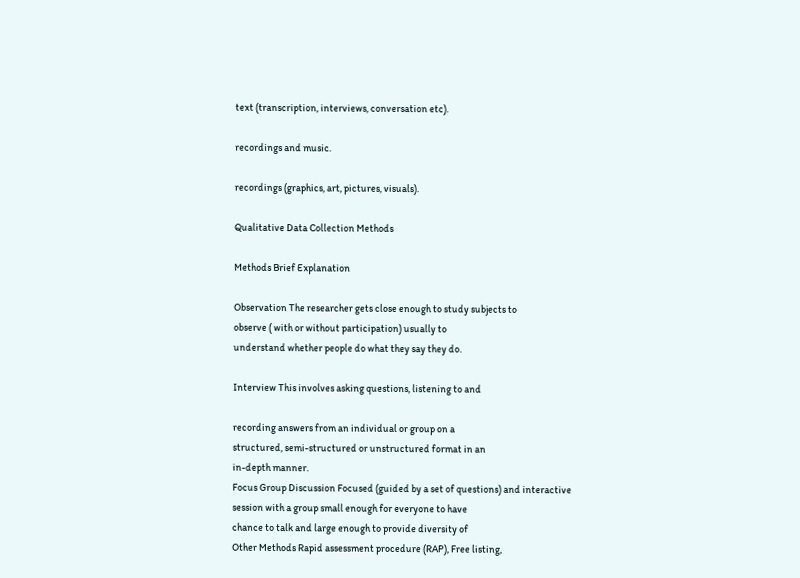text (transcription, interviews, conversation etc).

recordings and music.

recordings (graphics, art, pictures, visuals).

Qualitative Data Collection Methods

Methods Brief Explanation

Observation The researcher gets close enough to study subjects to
observe ( with or without participation) usually to
understand whether people do what they say they do.

Interview This involves asking questions, listening to and

recording answers from an individual or group on a
structured, semi-structured or unstructured format in an
in-depth manner.
Focus Group Discussion Focused (guided by a set of questions) and interactive
session with a group small enough for everyone to have
chance to talk and large enough to provide diversity of
Other Methods Rapid assessment procedure (RAP), Free listing,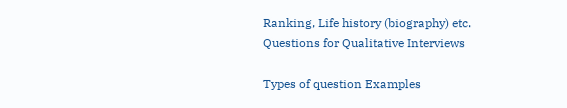Ranking, Life history (biography) etc.
Questions for Qualitative Interviews

Types of question Examples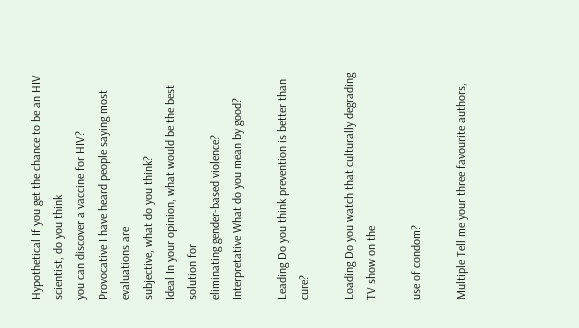Hypothetical If you get the chance to be an HIV scientist, do you think
you can discover a vaccine for HIV?
Provocative I have heard people saying most evaluations are
subjective, what do you think?
Ideal In your opinion, what would be the best solution for
eliminating gender-based violence?
Interpretative What do you mean by good?

Leading Do you think prevention is better than cure?

Loading Do you watch that culturally degrading TV show on the

use of condom?

Multiple Tell me your three favourite authors,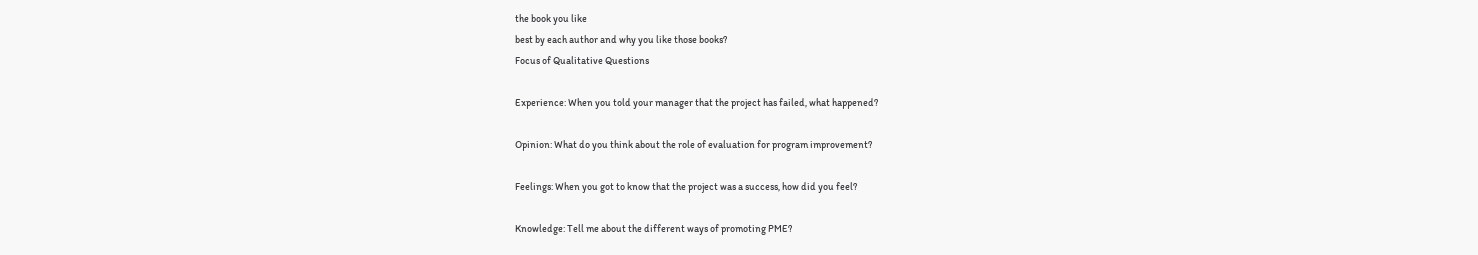the book you like
best by each author and why you like those books?
Focus of Qualitative Questions

Experience: When you told your manager that the project has failed, what happened?

Opinion: What do you think about the role of evaluation for program improvement?

Feelings: When you got to know that the project was a success, how did you feel?

Knowledge: Tell me about the different ways of promoting PME?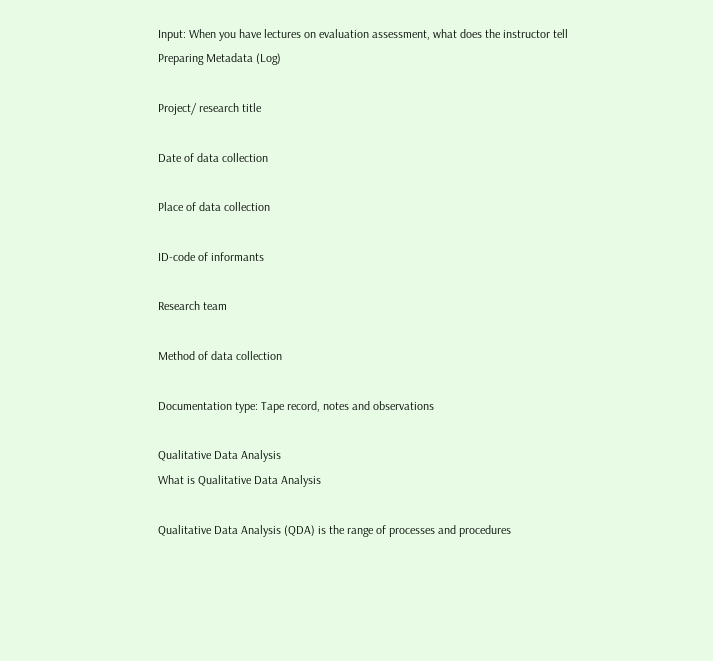Input: When you have lectures on evaluation assessment, what does the instructor tell
Preparing Metadata (Log)

Project/ research title

Date of data collection

Place of data collection

ID-code of informants

Research team

Method of data collection

Documentation type: Tape record, notes and observations

Qualitative Data Analysis
What is Qualitative Data Analysis

Qualitative Data Analysis (QDA) is the range of processes and procedures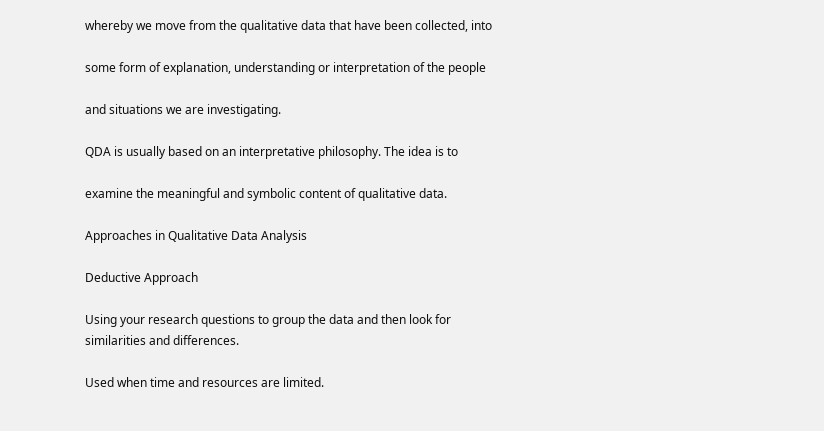whereby we move from the qualitative data that have been collected, into

some form of explanation, understanding or interpretation of the people

and situations we are investigating.

QDA is usually based on an interpretative philosophy. The idea is to

examine the meaningful and symbolic content of qualitative data.

Approaches in Qualitative Data Analysis

Deductive Approach

Using your research questions to group the data and then look for
similarities and differences.

Used when time and resources are limited.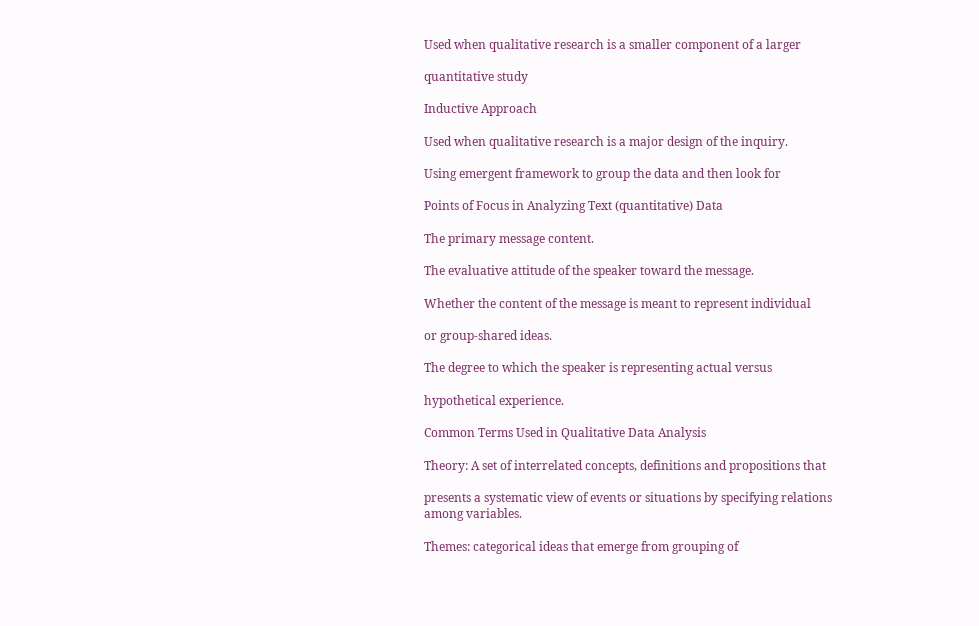Used when qualitative research is a smaller component of a larger

quantitative study

Inductive Approach

Used when qualitative research is a major design of the inquiry.

Using emergent framework to group the data and then look for

Points of Focus in Analyzing Text (quantitative) Data

The primary message content.

The evaluative attitude of the speaker toward the message.

Whether the content of the message is meant to represent individual

or group-shared ideas.

The degree to which the speaker is representing actual versus

hypothetical experience.

Common Terms Used in Qualitative Data Analysis

Theory: A set of interrelated concepts, definitions and propositions that

presents a systematic view of events or situations by specifying relations
among variables.

Themes: categorical ideas that emerge from grouping of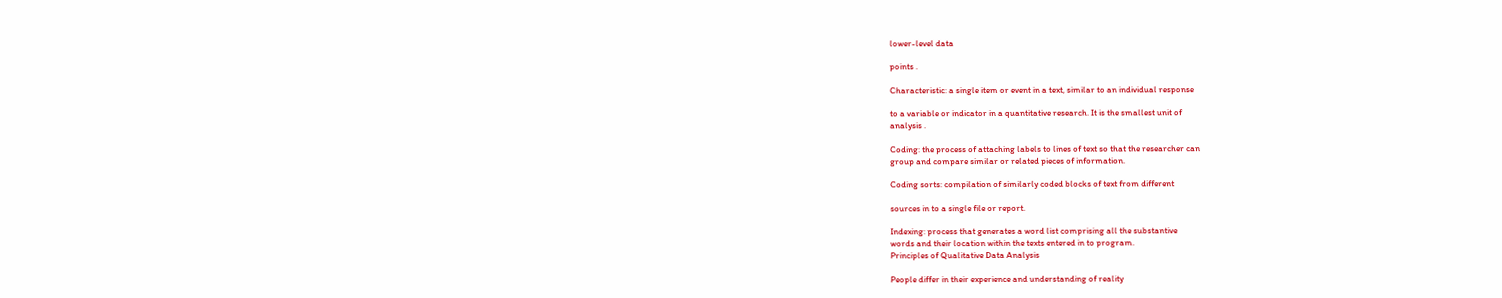lower-level data

points .

Characteristic: a single item or event in a text, similar to an individual response

to a variable or indicator in a quantitative research. It is the smallest unit of
analysis .

Coding: the process of attaching labels to lines of text so that the researcher can
group and compare similar or related pieces of information.

Coding sorts: compilation of similarly coded blocks of text from different

sources in to a single file or report.

Indexing: process that generates a word list comprising all the substantive
words and their location within the texts entered in to program.
Principles of Qualitative Data Analysis

People differ in their experience and understanding of reality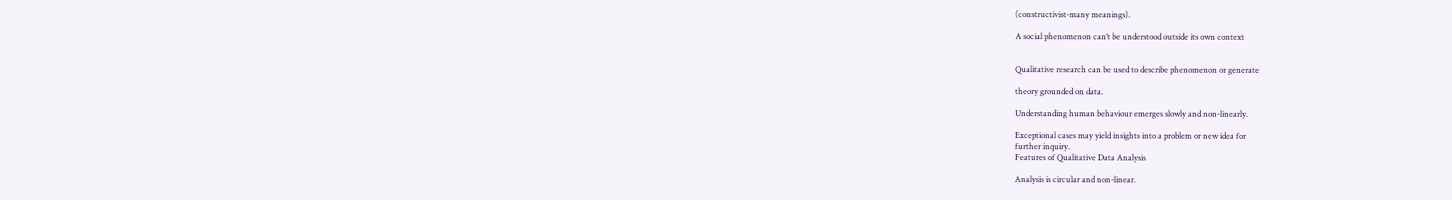(constructivist-many meanings).

A social phenomenon can’t be understood outside its own context


Qualitative research can be used to describe phenomenon or generate

theory grounded on data.

Understanding human behaviour emerges slowly and non-linearly.

Exceptional cases may yield insights into a problem or new idea for
further inquiry.
Features of Qualitative Data Analysis

Analysis is circular and non-linear.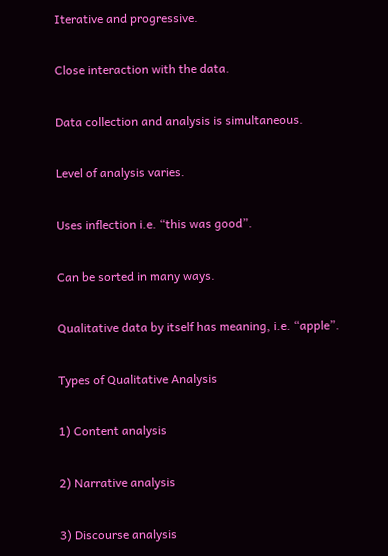Iterative and progressive.

Close interaction with the data.

Data collection and analysis is simultaneous.

Level of analysis varies.

Uses inflection i.e. “this was good”.

Can be sorted in many ways.

Qualitative data by itself has meaning, i.e. “apple”.

Types of Qualitative Analysis

1) Content analysis

2) Narrative analysis

3) Discourse analysis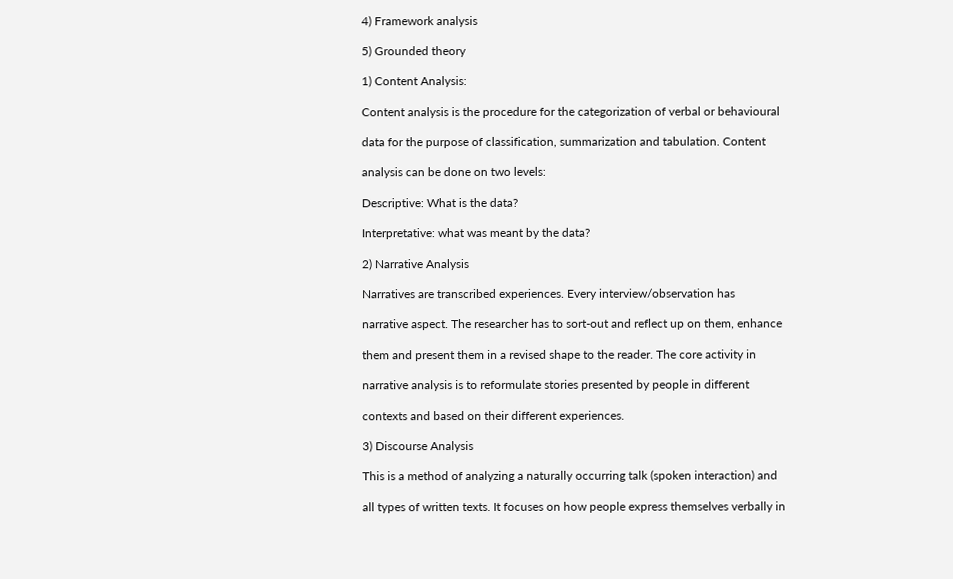4) Framework analysis

5) Grounded theory

1) Content Analysis:

Content analysis is the procedure for the categorization of verbal or behavioural

data for the purpose of classification, summarization and tabulation. Content

analysis can be done on two levels:

Descriptive: What is the data?

Interpretative: what was meant by the data?

2) Narrative Analysis

Narratives are transcribed experiences. Every interview/observation has

narrative aspect. The researcher has to sort-out and reflect up on them, enhance

them and present them in a revised shape to the reader. The core activity in

narrative analysis is to reformulate stories presented by people in different

contexts and based on their different experiences.

3) Discourse Analysis

This is a method of analyzing a naturally occurring talk (spoken interaction) and

all types of written texts. It focuses on how people express themselves verbally in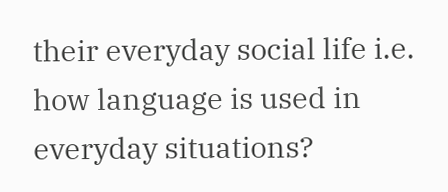their everyday social life i.e. how language is used in everyday situations?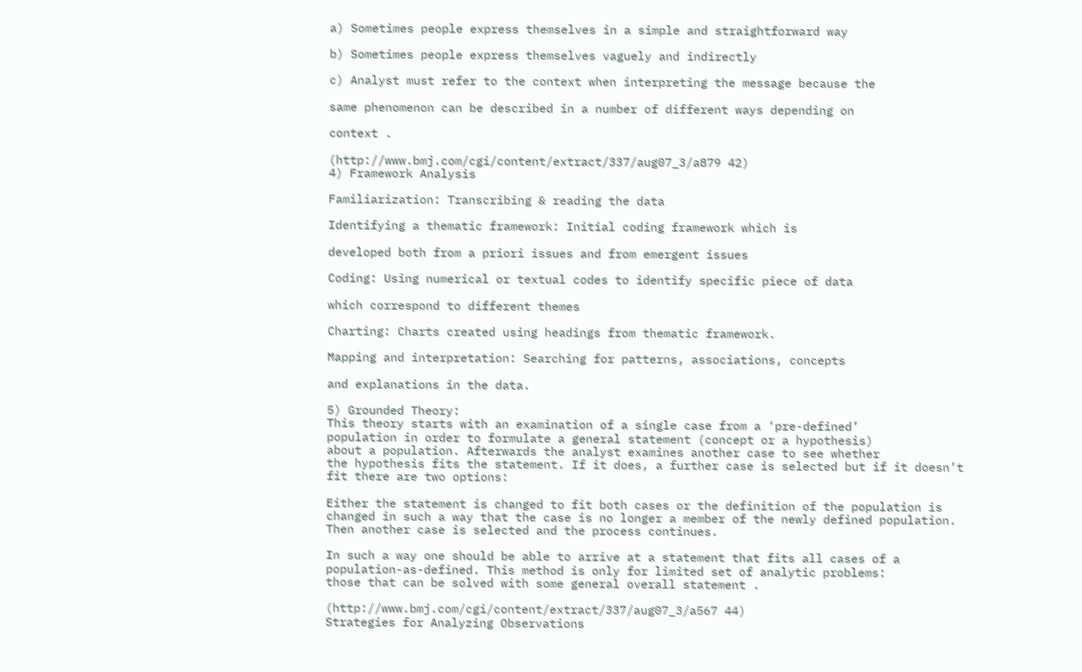a) Sometimes people express themselves in a simple and straightforward way

b) Sometimes people express themselves vaguely and indirectly

c) Analyst must refer to the context when interpreting the message because the

same phenomenon can be described in a number of different ways depending on

context .

(http://www.bmj.com/cgi/content/extract/337/aug07_3/a879 42)
4) Framework Analysis

Familiarization: Transcribing & reading the data

Identifying a thematic framework: Initial coding framework which is

developed both from a priori issues and from emergent issues

Coding: Using numerical or textual codes to identify specific piece of data

which correspond to different themes

Charting: Charts created using headings from thematic framework.

Mapping and interpretation: Searching for patterns, associations, concepts

and explanations in the data.

5) Grounded Theory:
This theory starts with an examination of a single case from a ‘pre-defined’
population in order to formulate a general statement (concept or a hypothesis)
about a population. Afterwards the analyst examines another case to see whether
the hypothesis fits the statement. If it does, a further case is selected but if it doesn’t
fit there are two options:

Either the statement is changed to fit both cases or the definition of the population is
changed in such a way that the case is no longer a member of the newly defined population.
Then another case is selected and the process continues.

In such a way one should be able to arrive at a statement that fits all cases of a
population-as-defined. This method is only for limited set of analytic problems:
those that can be solved with some general overall statement .

(http://www.bmj.com/cgi/content/extract/337/aug07_3/a567 44)
Strategies for Analyzing Observations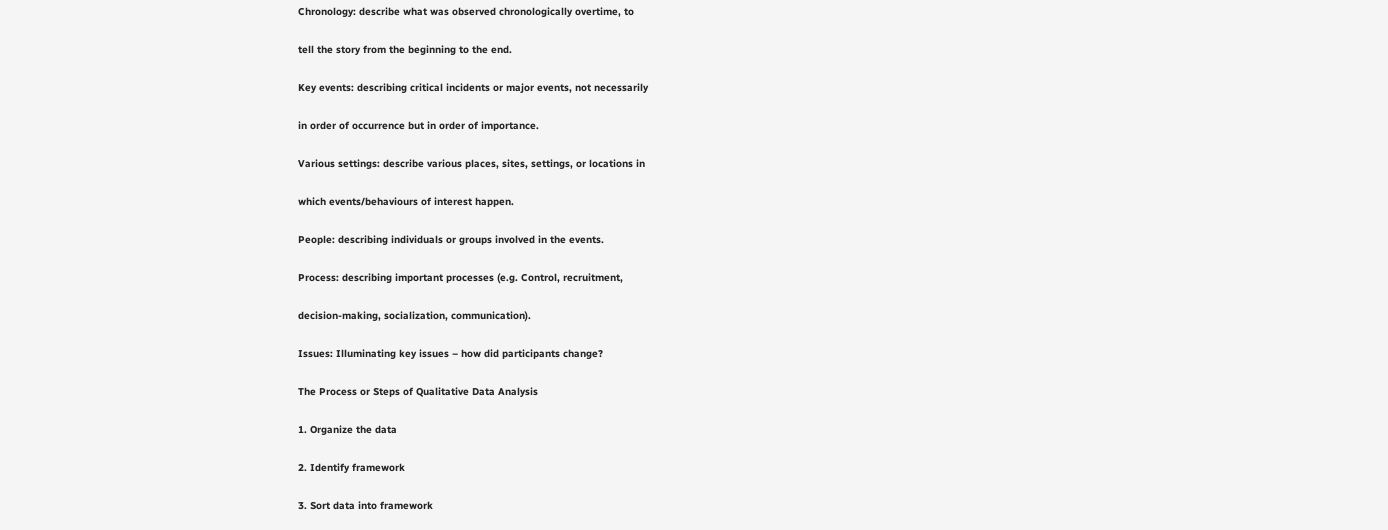Chronology: describe what was observed chronologically overtime, to

tell the story from the beginning to the end.

Key events: describing critical incidents or major events, not necessarily

in order of occurrence but in order of importance.

Various settings: describe various places, sites, settings, or locations in

which events/behaviours of interest happen.

People: describing individuals or groups involved in the events.

Process: describing important processes (e.g. Control, recruitment,

decision-making, socialization, communication).

Issues: Illuminating key issues – how did participants change?

The Process or Steps of Qualitative Data Analysis

1. Organize the data

2. Identify framework

3. Sort data into framework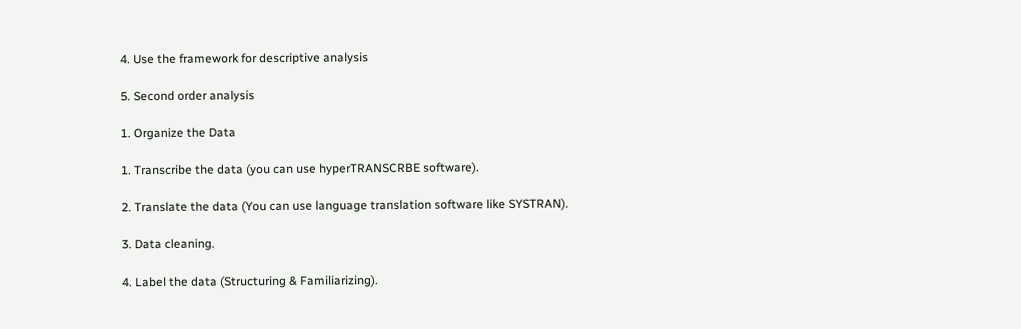4. Use the framework for descriptive analysis

5. Second order analysis

1. Organize the Data

1. Transcribe the data (you can use hyperTRANSCRBE software).

2. Translate the data (You can use language translation software like SYSTRAN).

3. Data cleaning.

4. Label the data (Structuring & Familiarizing).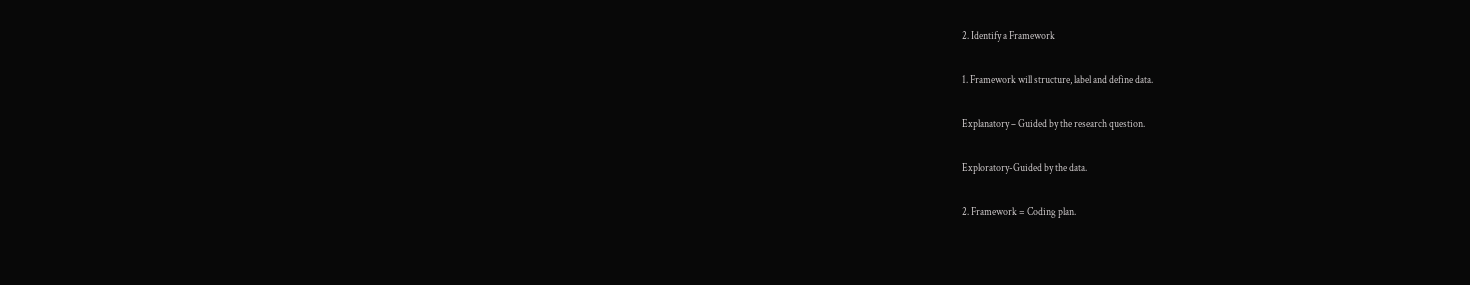2. Identify a Framework

1. Framework will structure, label and define data.

Explanatory – Guided by the research question.

Exploratory-Guided by the data.

2. Framework = Coding plan.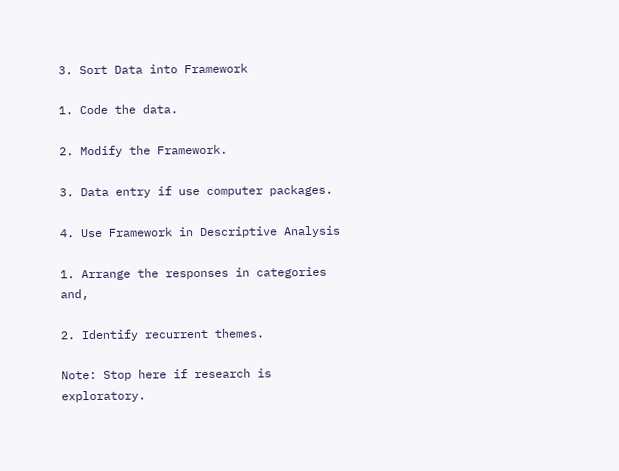3. Sort Data into Framework

1. Code the data.

2. Modify the Framework.

3. Data entry if use computer packages.

4. Use Framework in Descriptive Analysis

1. Arrange the responses in categories and,

2. Identify recurrent themes.

Note: Stop here if research is exploratory.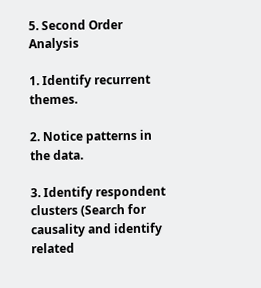5. Second Order Analysis

1. Identify recurrent themes.

2. Notice patterns in the data.

3. Identify respondent clusters (Search for causality and identify related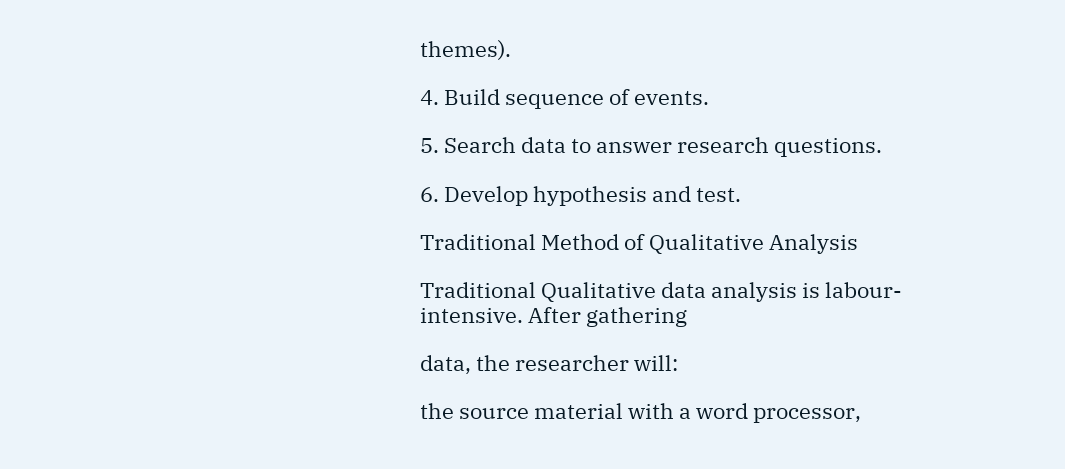themes).

4. Build sequence of events.

5. Search data to answer research questions.

6. Develop hypothesis and test.

Traditional Method of Qualitative Analysis

Traditional Qualitative data analysis is labour-intensive. After gathering

data, the researcher will:

the source material with a word processor,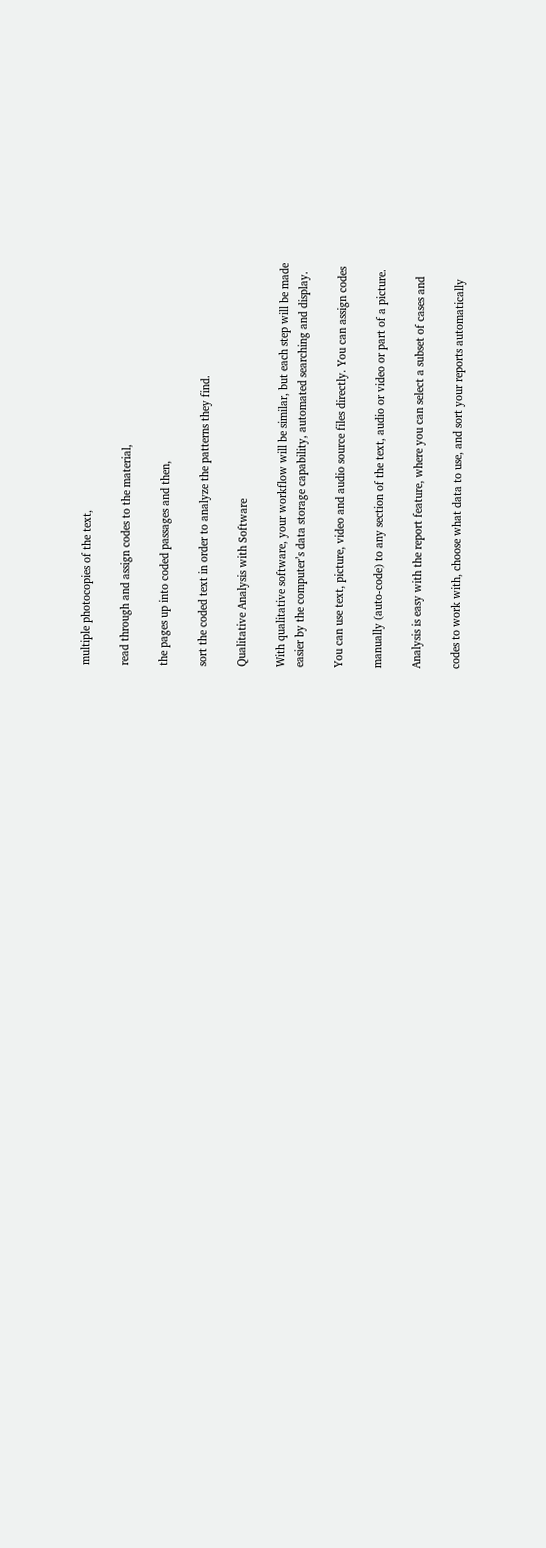multiple photocopies of the text,

read through and assign codes to the material,

the pages up into coded passages and then,

sort the coded text in order to analyze the patterns they find.

Qualitative Analysis with Software

With qualitative software, your workflow will be similar, but each step will be made
easier by the computer’s data storage capability, automated searching and display.

You can use text, picture, video and audio source files directly. You can assign codes

manually (auto-code) to any section of the text, audio or video or part of a picture.

Analysis is easy with the report feature, where you can select a subset of cases and

codes to work with, choose what data to use, and sort your reports automatically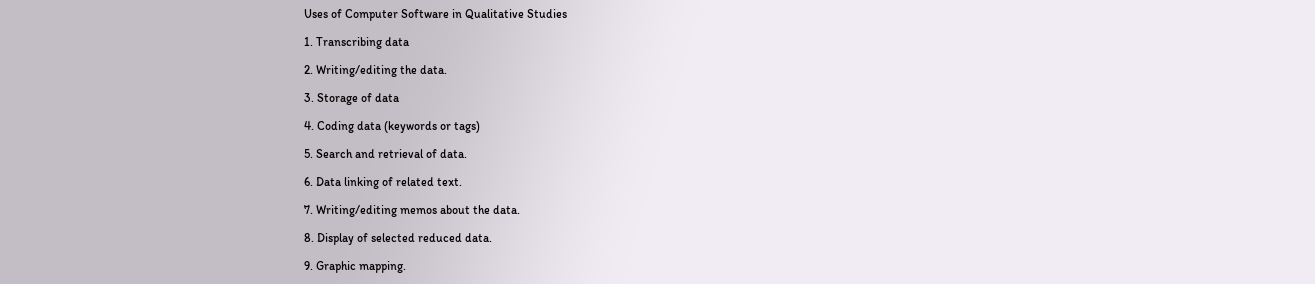Uses of Computer Software in Qualitative Studies

1. Transcribing data

2. Writing/editing the data.

3. Storage of data

4. Coding data (keywords or tags)

5. Search and retrieval of data.

6. Data linking of related text.

7. Writing/editing memos about the data.

8. Display of selected reduced data.

9. Graphic mapping.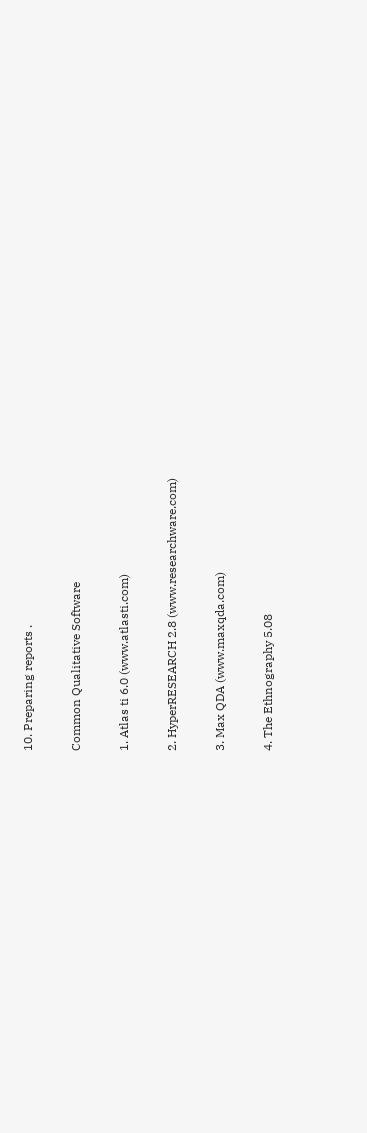10. Preparing reports .

Common Qualitative Software

1. Atlas ti 6.0 (www.atlasti.com)

2. HyperRESEARCH 2.8 (www.researchware.com)

3. Max QDA (www.maxqda.com)

4. The Ethnography 5.08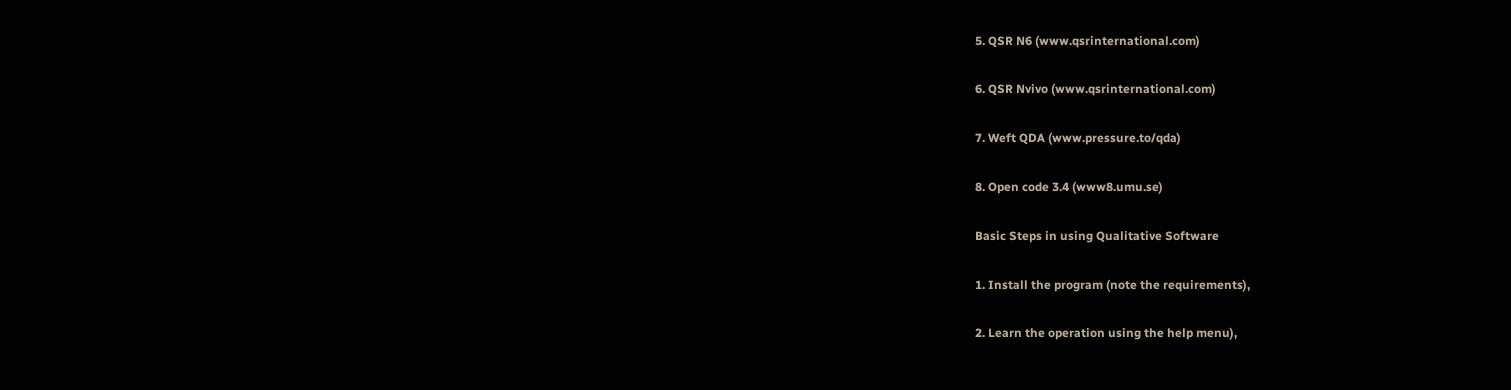5. QSR N6 (www.qsrinternational.com)

6. QSR Nvivo (www.qsrinternational.com)

7. Weft QDA (www.pressure.to/qda)

8. Open code 3.4 (www8.umu.se)

Basic Steps in using Qualitative Software

1. Install the program (note the requirements),

2. Learn the operation using the help menu),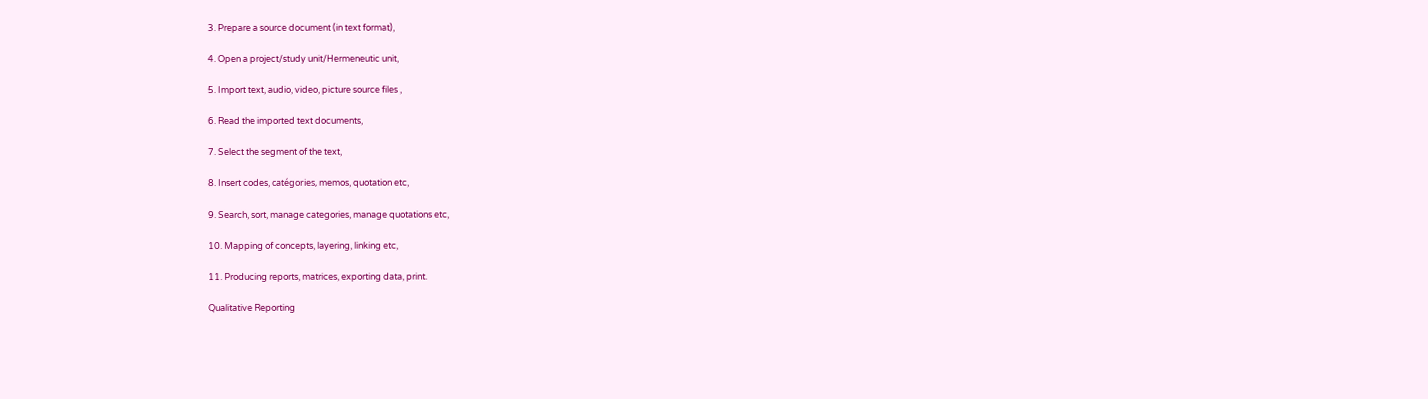3. Prepare a source document (in text format),

4. Open a project/study unit/Hermeneutic unit,

5. Import text, audio, video, picture source files ,

6. Read the imported text documents,

7. Select the segment of the text,

8. Insert codes, catégories, memos, quotation etc,

9. Search, sort, manage categories, manage quotations etc,

10. Mapping of concepts, layering, linking etc,

11. Producing reports, matrices, exporting data, print.

Qualitative Reporting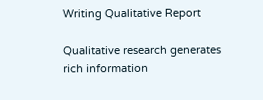Writing Qualitative Report

Qualitative research generates rich information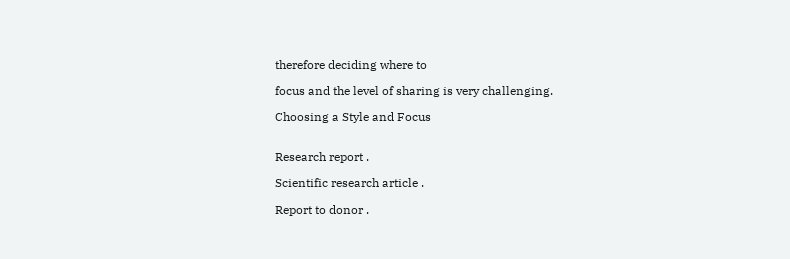therefore deciding where to

focus and the level of sharing is very challenging.

Choosing a Style and Focus


Research report .

Scientific research article .

Report to donor .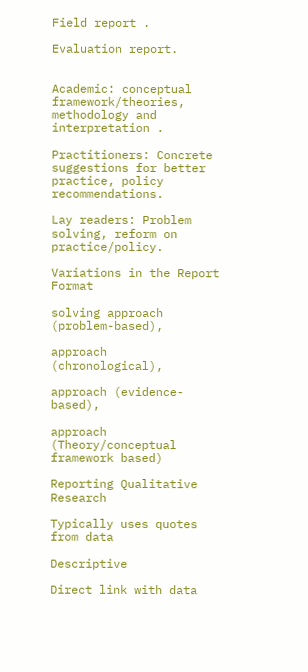Field report .

Evaluation report.


Academic: conceptual framework/theories, methodology and interpretation .

Practitioners: Concrete suggestions for better practice, policy recommendations.

Lay readers: Problem solving, reform on practice/policy.

Variations in the Report Format

solving approach (problem-based),

approach (chronological),

approach (evidence-based),

approach (Theory/conceptual framework based)

Reporting Qualitative Research

Typically uses quotes from data

Descriptive

Direct link with data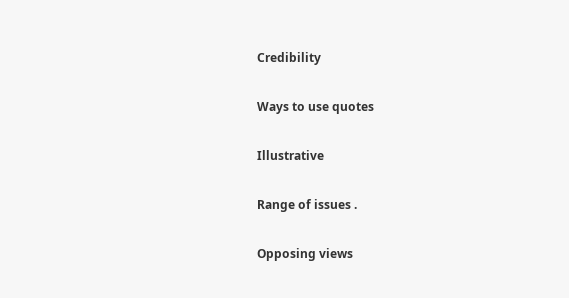Credibility

Ways to use quotes

Illustrative

Range of issues .

Opposing views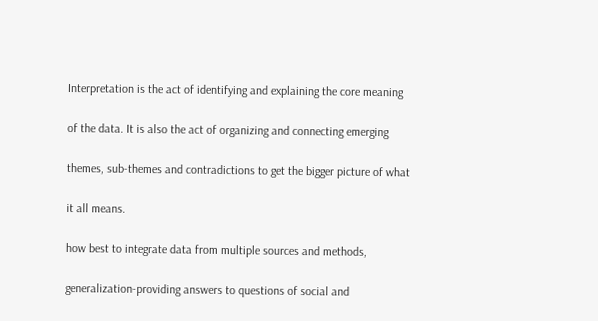Interpretation is the act of identifying and explaining the core meaning

of the data. It is also the act of organizing and connecting emerging

themes, sub-themes and contradictions to get the bigger picture of what

it all means.

how best to integrate data from multiple sources and methods,

generalization-providing answers to questions of social and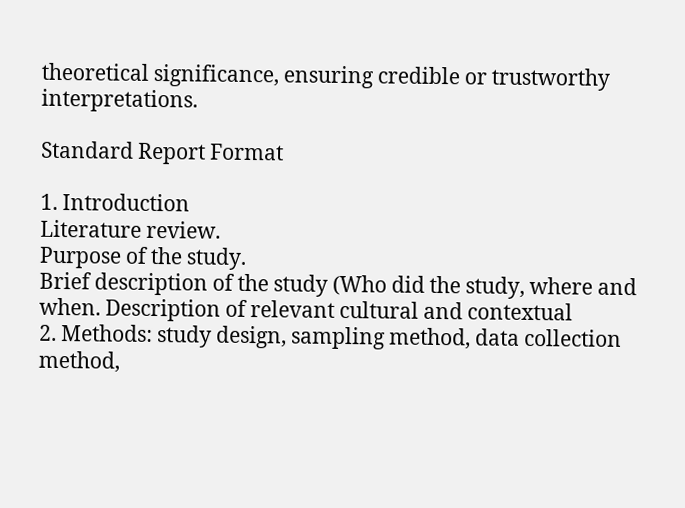theoretical significance, ensuring credible or trustworthy interpretations.

Standard Report Format

1. Introduction
Literature review.
Purpose of the study.
Brief description of the study (Who did the study, where and
when. Description of relevant cultural and contextual
2. Methods: study design, sampling method, data collection method,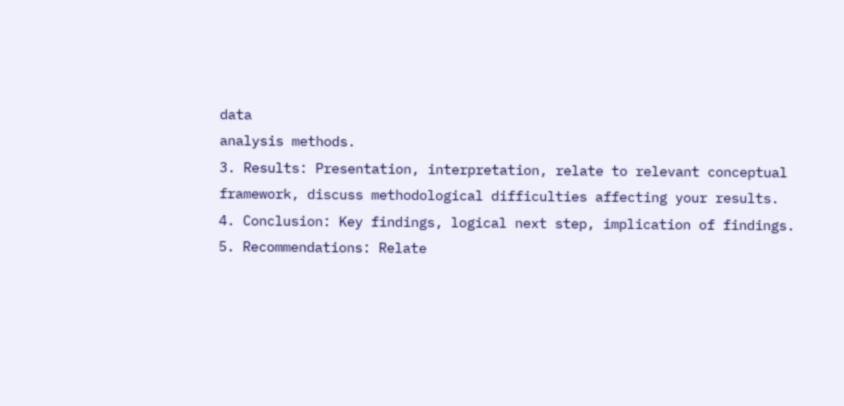data
analysis methods.
3. Results: Presentation, interpretation, relate to relevant conceptual
framework, discuss methodological difficulties affecting your results.
4. Conclusion: Key findings, logical next step, implication of findings.
5. Recommendations: Relate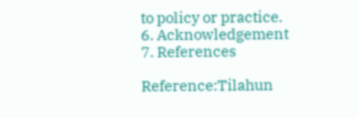to policy or practice.
6. Acknowledgement
7. References

Reference:Tilahun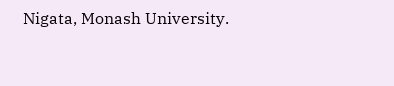Nigata, Monash University.